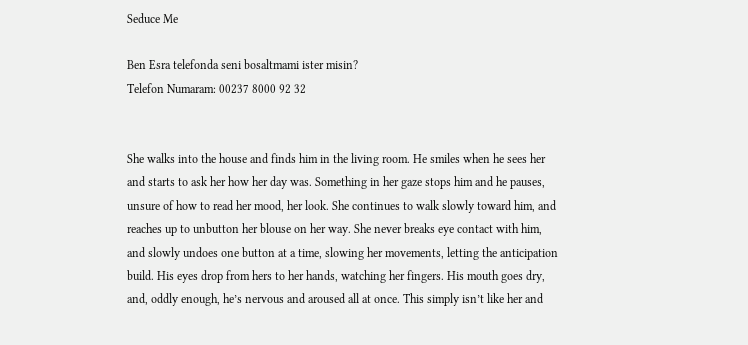Seduce Me

Ben Esra telefonda seni bosaltmami ister misin?
Telefon Numaram: 00237 8000 92 32


She walks into the house and finds him in the living room. He smiles when he sees her and starts to ask her how her day was. Something in her gaze stops him and he pauses, unsure of how to read her mood, her look. She continues to walk slowly toward him, and reaches up to unbutton her blouse on her way. She never breaks eye contact with him, and slowly undoes one button at a time, slowing her movements, letting the anticipation build. His eyes drop from hers to her hands, watching her fingers. His mouth goes dry, and, oddly enough, he’s nervous and aroused all at once. This simply isn’t like her and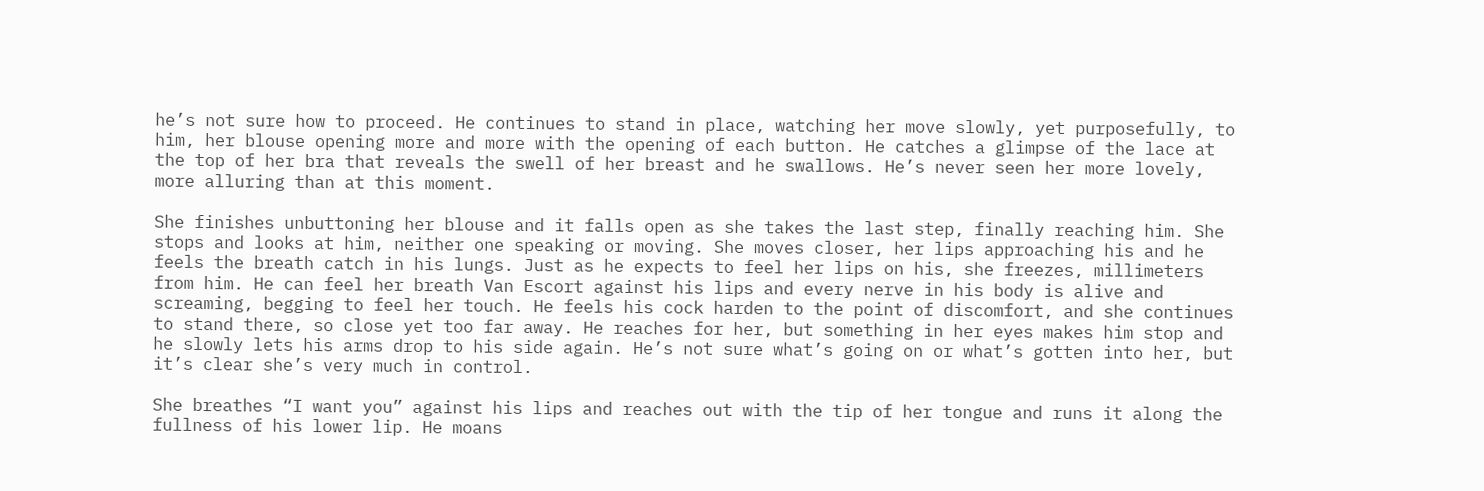he’s not sure how to proceed. He continues to stand in place, watching her move slowly, yet purposefully, to him, her blouse opening more and more with the opening of each button. He catches a glimpse of the lace at the top of her bra that reveals the swell of her breast and he swallows. He’s never seen her more lovely, more alluring than at this moment.

She finishes unbuttoning her blouse and it falls open as she takes the last step, finally reaching him. She stops and looks at him, neither one speaking or moving. She moves closer, her lips approaching his and he feels the breath catch in his lungs. Just as he expects to feel her lips on his, she freezes, millimeters from him. He can feel her breath Van Escort against his lips and every nerve in his body is alive and screaming, begging to feel her touch. He feels his cock harden to the point of discomfort, and she continues to stand there, so close yet too far away. He reaches for her, but something in her eyes makes him stop and he slowly lets his arms drop to his side again. He’s not sure what’s going on or what’s gotten into her, but it’s clear she’s very much in control.

She breathes “I want you” against his lips and reaches out with the tip of her tongue and runs it along the fullness of his lower lip. He moans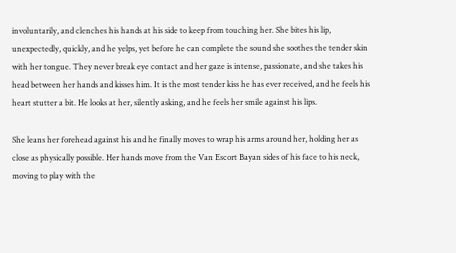involuntarily, and clenches his hands at his side to keep from touching her. She bites his lip, unexpectedly, quickly, and he yelps, yet before he can complete the sound she soothes the tender skin with her tongue. They never break eye contact and her gaze is intense, passionate, and she takes his head between her hands and kisses him. It is the most tender kiss he has ever received, and he feels his heart stutter a bit. He looks at her, silently asking, and he feels her smile against his lips.

She leans her forehead against his and he finally moves to wrap his arms around her, holding her as close as physically possible. Her hands move from the Van Escort Bayan sides of his face to his neck, moving to play with the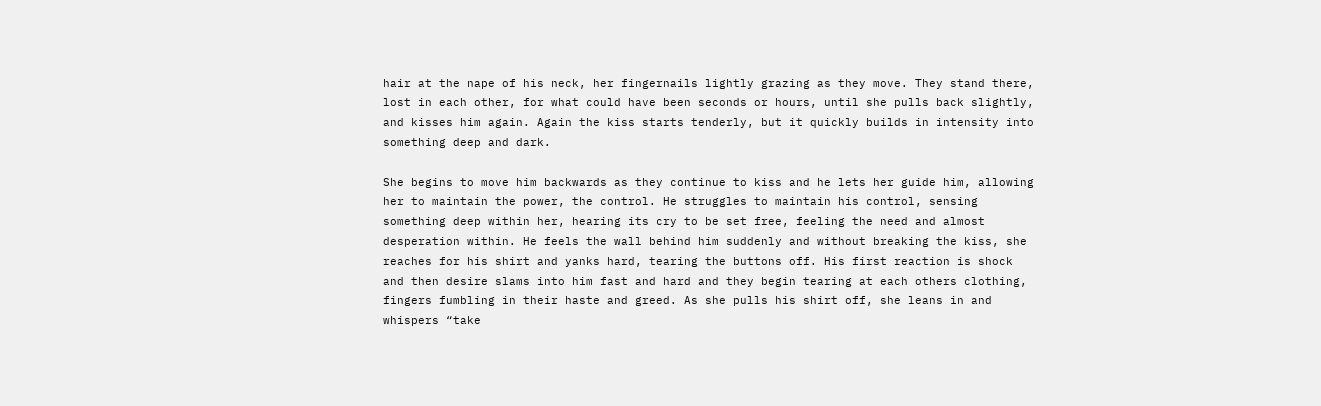hair at the nape of his neck, her fingernails lightly grazing as they move. They stand there, lost in each other, for what could have been seconds or hours, until she pulls back slightly, and kisses him again. Again the kiss starts tenderly, but it quickly builds in intensity into something deep and dark.

She begins to move him backwards as they continue to kiss and he lets her guide him, allowing her to maintain the power, the control. He struggles to maintain his control, sensing something deep within her, hearing its cry to be set free, feeling the need and almost desperation within. He feels the wall behind him suddenly and without breaking the kiss, she reaches for his shirt and yanks hard, tearing the buttons off. His first reaction is shock and then desire slams into him fast and hard and they begin tearing at each others clothing, fingers fumbling in their haste and greed. As she pulls his shirt off, she leans in and whispers “take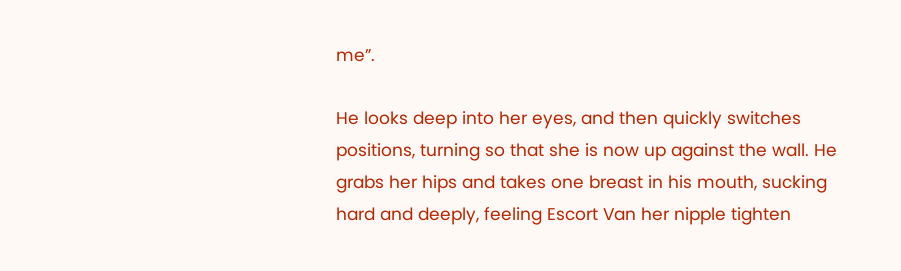me”.

He looks deep into her eyes, and then quickly switches positions, turning so that she is now up against the wall. He grabs her hips and takes one breast in his mouth, sucking hard and deeply, feeling Escort Van her nipple tighten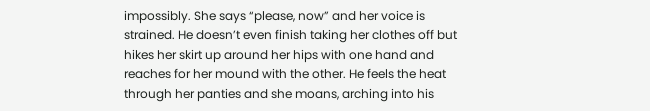impossibly. She says “please, now” and her voice is strained. He doesn’t even finish taking her clothes off but hikes her skirt up around her hips with one hand and reaches for her mound with the other. He feels the heat through her panties and she moans, arching into his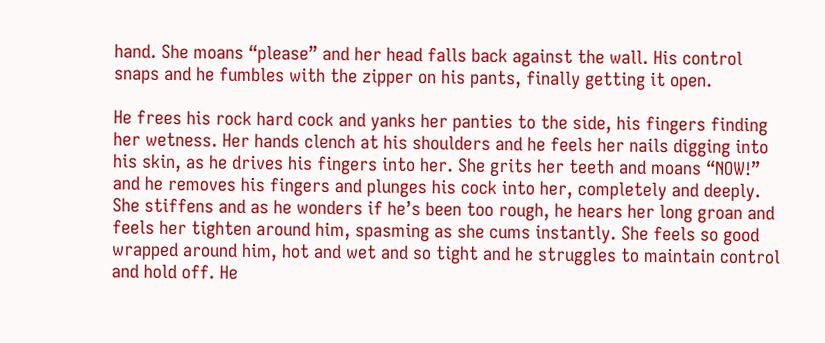hand. She moans “please” and her head falls back against the wall. His control snaps and he fumbles with the zipper on his pants, finally getting it open.

He frees his rock hard cock and yanks her panties to the side, his fingers finding her wetness. Her hands clench at his shoulders and he feels her nails digging into his skin, as he drives his fingers into her. She grits her teeth and moans “NOW!” and he removes his fingers and plunges his cock into her, completely and deeply. She stiffens and as he wonders if he’s been too rough, he hears her long groan and feels her tighten around him, spasming as she cums instantly. She feels so good wrapped around him, hot and wet and so tight and he struggles to maintain control and hold off. He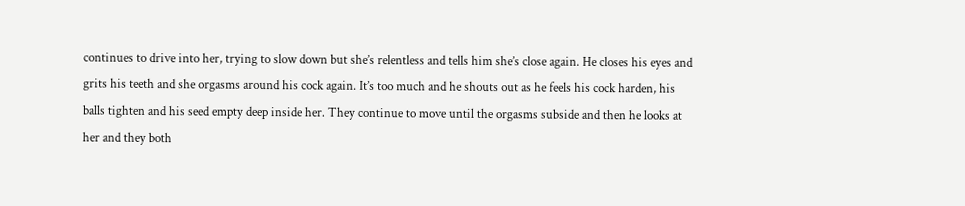continues to drive into her, trying to slow down but she’s relentless and tells him she’s close again. He closes his eyes and grits his teeth and she orgasms around his cock again. It’s too much and he shouts out as he feels his cock harden, his balls tighten and his seed empty deep inside her. They continue to move until the orgasms subside and then he looks at her and they both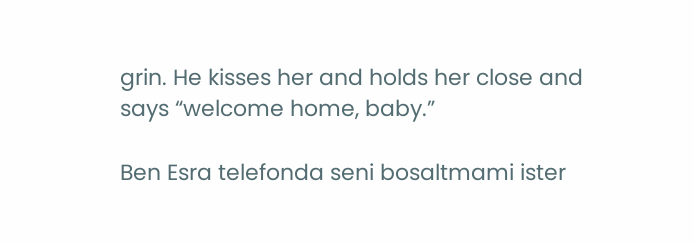grin. He kisses her and holds her close and says “welcome home, baby.”

Ben Esra telefonda seni bosaltmami ister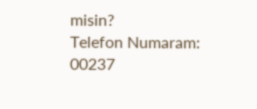misin?
Telefon Numaram: 00237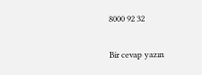8000 92 32

Bir cevap yazın